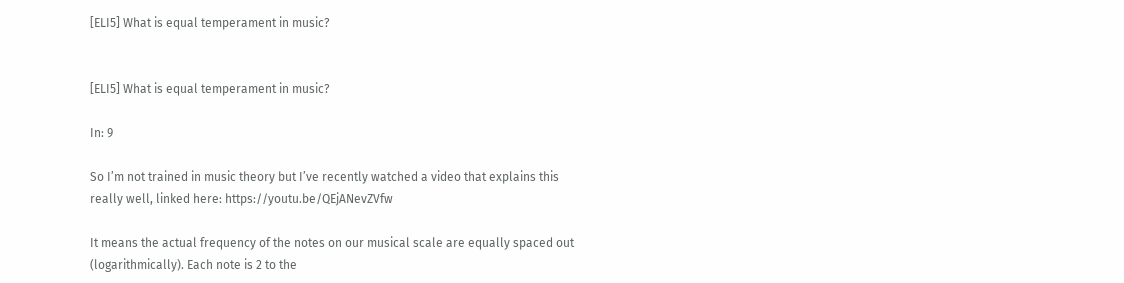[ELI5] What is equal temperament in music?


[ELI5] What is equal temperament in music?

In: 9

So I’m not trained in music theory but I’ve recently watched a video that explains this really well, linked here: https://youtu.be/QEjANevZVfw

It means the actual frequency of the notes on our musical scale are equally spaced out (logarithmically). Each note is 2 to the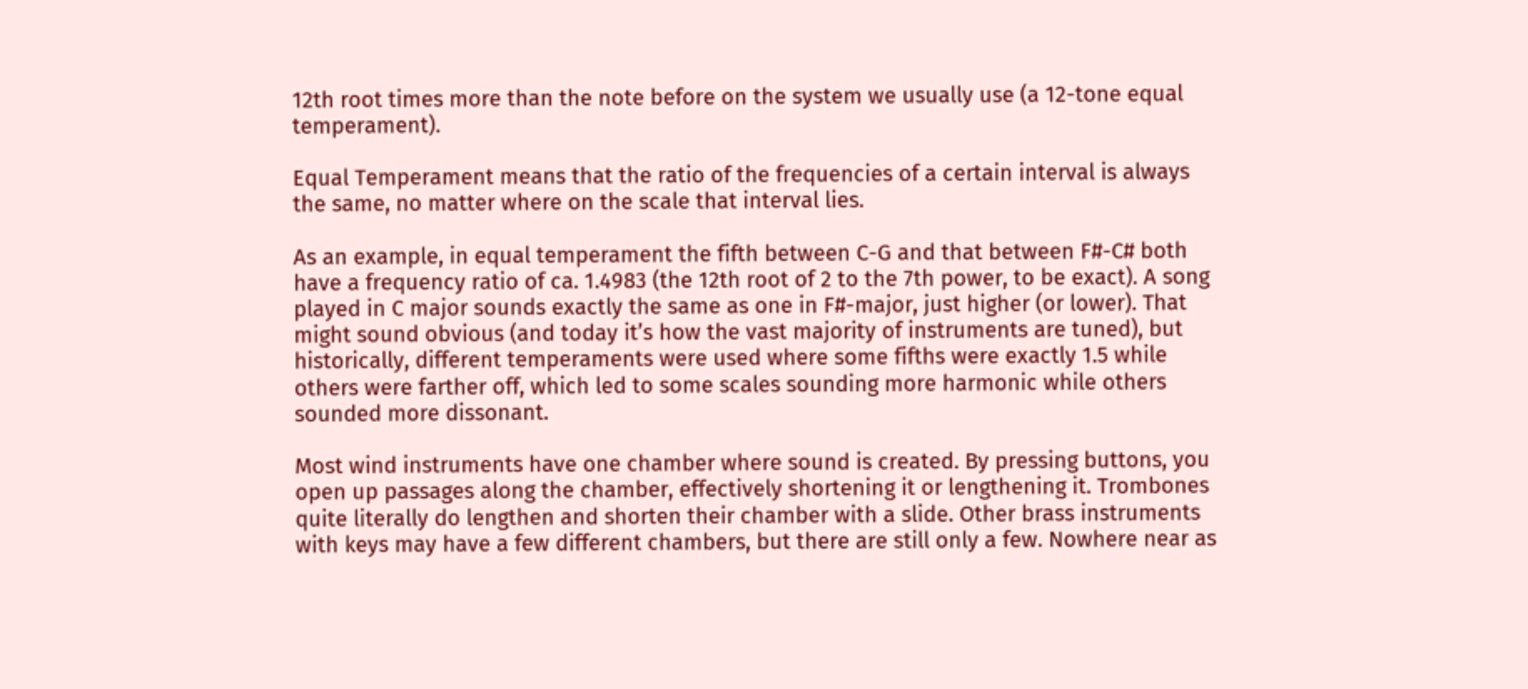12th root times more than the note before on the system we usually use (a 12-tone equal temperament).

Equal Temperament means that the ratio of the frequencies of a certain interval is always the same, no matter where on the scale that interval lies.

As an example, in equal temperament the fifth between C-G and that between F#-C# both have a frequency ratio of ca. 1.4983 (the 12th root of 2 to the 7th power, to be exact). A song played in C major sounds exactly the same as one in F#-major, just higher (or lower). That might sound obvious (and today it’s how the vast majority of instruments are tuned), but historically, different temperaments were used where some fifths were exactly 1.5 while others were farther off, which led to some scales sounding more harmonic while others sounded more dissonant.

Most wind instruments have one chamber where sound is created. By pressing buttons, you open up passages along the chamber, effectively shortening it or lengthening it. Trombones quite literally do lengthen and shorten their chamber with a slide. Other brass instruments with keys may have a few different chambers, but there are still only a few. Nowhere near as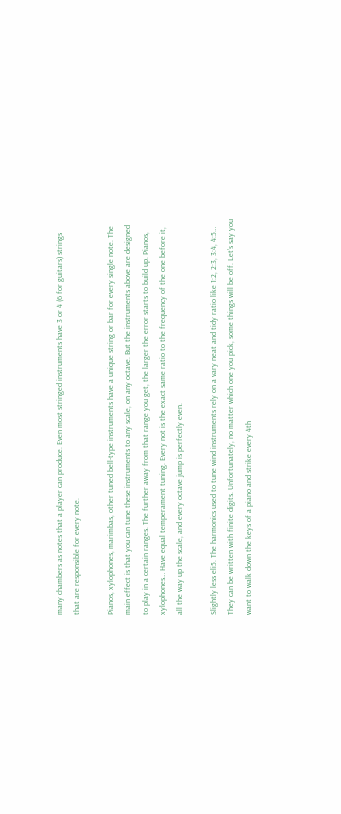many chambers as notes that a player can produce. Even most stringed instruments have 3 or 4 (6 for guitars) strings that are responsible for every note.

Pianos, xylophones, marimbas, other tuned bell-type instruments have a unique string or bar for every single note. The main effect is that you can tune these instruments to any scale, on any octave. But the instruments above are designed to play in a certain ranges. The further away from that range you get, the larger the error starts to build up. Pianos, xylophones… Have equal temperament tuning. Every not is the exact same ratio to the frequency of the one before it, all the way up the scale, and every octave jump is perfectly even.

Slightly less eli5. The harmonics used to tune wind instruments rely on a vary neat and tidy ratio like 1:2, 2:3, 3:4, 4:5… They can be written with finite digits. Unfortunately, no matter which one you pick, some things will be off. Let’s say you want to walk down the keys of a piano and strike every 4th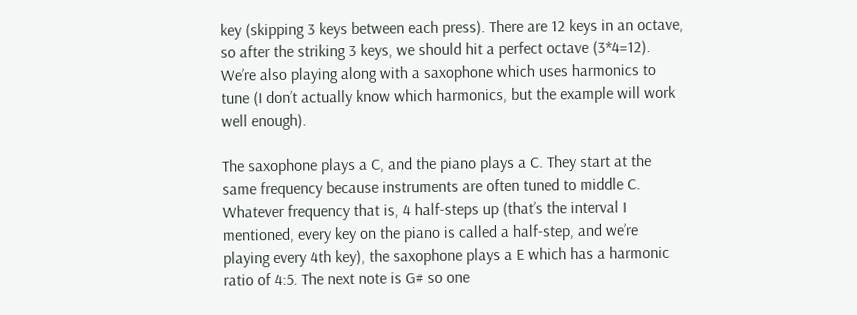key (skipping 3 keys between each press). There are 12 keys in an octave, so after the striking 3 keys, we should hit a perfect octave (3*4=12). We’re also playing along with a saxophone which uses harmonics to tune (I don’t actually know which harmonics, but the example will work well enough).

The saxophone plays a C, and the piano plays a C. They start at the same frequency because instruments are often tuned to middle C. Whatever frequency that is, 4 half-steps up (that’s the interval I mentioned, every key on the piano is called a half-step, and we’re playing every 4th key), the saxophone plays a E which has a harmonic ratio of 4:5. The next note is G# so one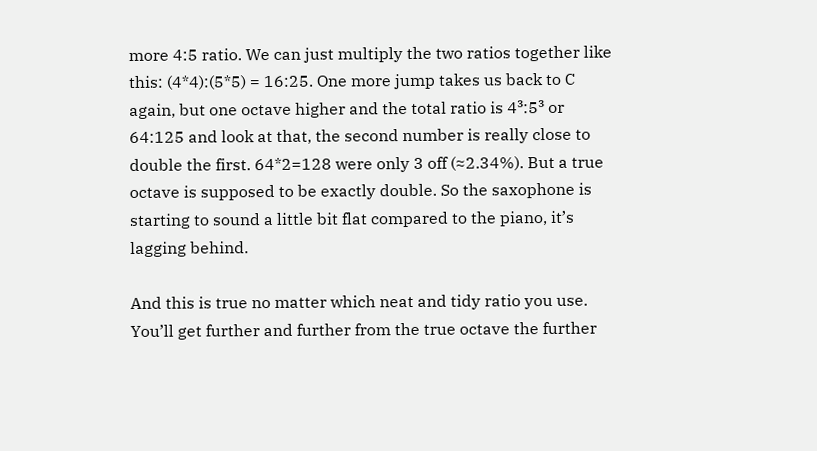more 4:5 ratio. We can just multiply the two ratios together like this: (4*4):(5*5) = 16:25. One more jump takes us back to C again, but one octave higher and the total ratio is 4³:5³ or 64:125 and look at that, the second number is really close to double the first. 64*2=128 were only 3 off (≈2.34%). But a true octave is supposed to be exactly double. So the saxophone is starting to sound a little bit flat compared to the piano, it’s lagging behind.

And this is true no matter which neat and tidy ratio you use. You’ll get further and further from the true octave the further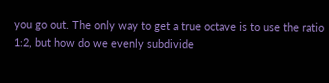you go out. The only way to get a true octave is to use the ratio 1:2, but how do we evenly subdivide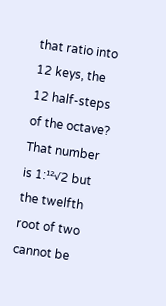that ratio into 12 keys, the 12 half-steps of the octave? That number is 1:¹²√2 but the twelfth root of two cannot be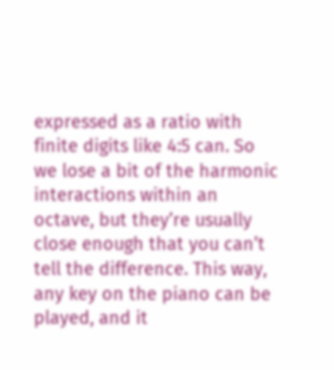expressed as a ratio with finite digits like 4:5 can. So we lose a bit of the harmonic interactions within an octave, but they’re usually close enough that you can’t tell the difference. This way, any key on the piano can be played, and it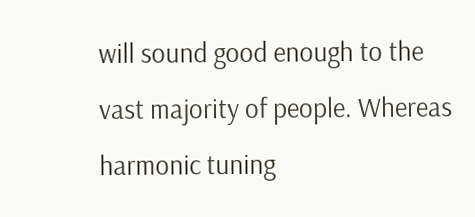will sound good enough to the vast majority of people. Whereas harmonic tuning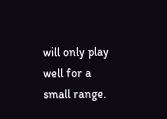will only play well for a small range.